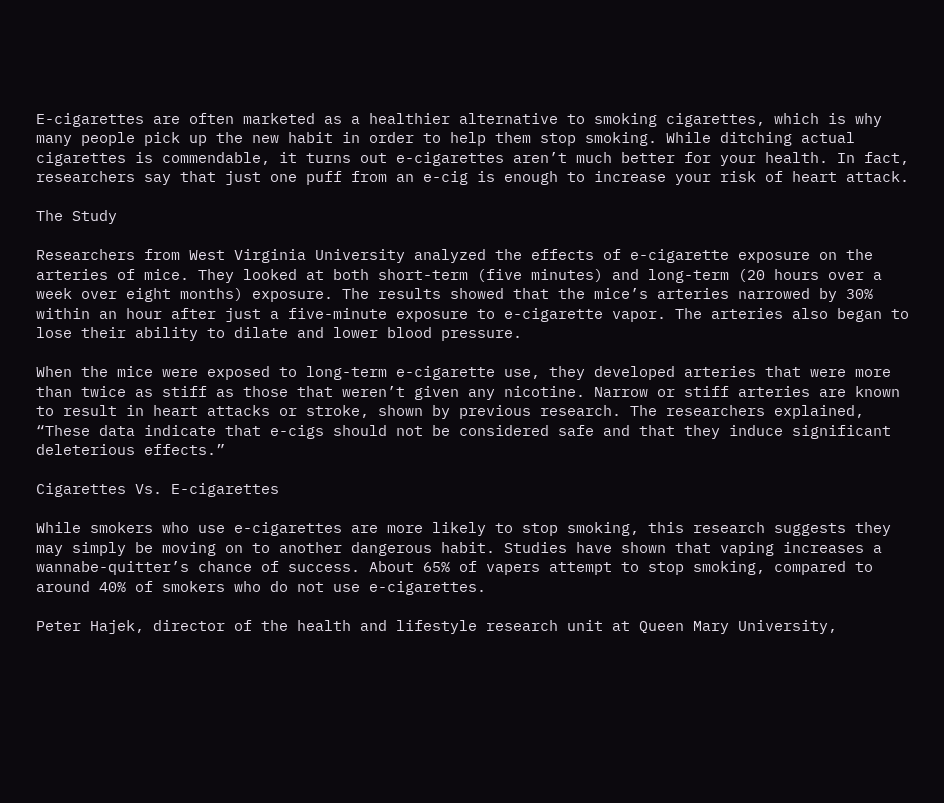E-cigarettes are often marketed as a healthier alternative to smoking cigarettes, which is why many people pick up the new habit in order to help them stop smoking. While ditching actual cigarettes is commendable, it turns out e-cigarettes aren’t much better for your health. In fact, researchers say that just one puff from an e-cig is enough to increase your risk of heart attack.

The Study

Researchers from West Virginia University analyzed the effects of e-cigarette exposure on the arteries of mice. They looked at both short-term (five minutes) and long-term (20 hours over a week over eight months) exposure. The results showed that the mice’s arteries narrowed by 30% within an hour after just a five-minute exposure to e-cigarette vapor. The arteries also began to lose their ability to dilate and lower blood pressure.

When the mice were exposed to long-term e-cigarette use, they developed arteries that were more than twice as stiff as those that weren’t given any nicotine. Narrow or stiff arteries are known to result in heart attacks or stroke, shown by previous research. The researchers explained, “These data indicate that e-cigs should not be considered safe and that they induce significant deleterious effects.”

Cigarettes Vs. E-cigarettes

While smokers who use e-cigarettes are more likely to stop smoking, this research suggests they may simply be moving on to another dangerous habit. Studies have shown that vaping increases a wannabe-quitter’s chance of success. About 65% of vapers attempt to stop smoking, compared to around 40% of smokers who do not use e-cigarettes.

Peter Hajek, director of the health and lifestyle research unit at Queen Mary University,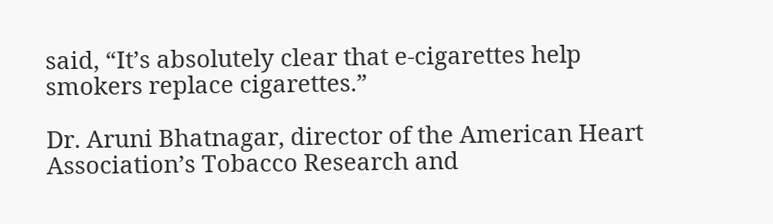said, “It’s absolutely clear that e-cigarettes help smokers replace cigarettes.”

Dr. Aruni Bhatnagar, director of the American Heart Association’s Tobacco Research and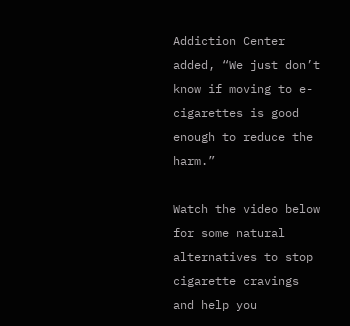Addiction Center added, “We just don’t know if moving to e-cigarettes is good enough to reduce the harm.”

Watch the video below for some natural alternatives to stop cigarette cravings and help you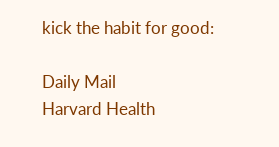kick the habit for good:

Daily Mail
Harvard Health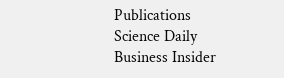Publications
Science Daily
Business Insider